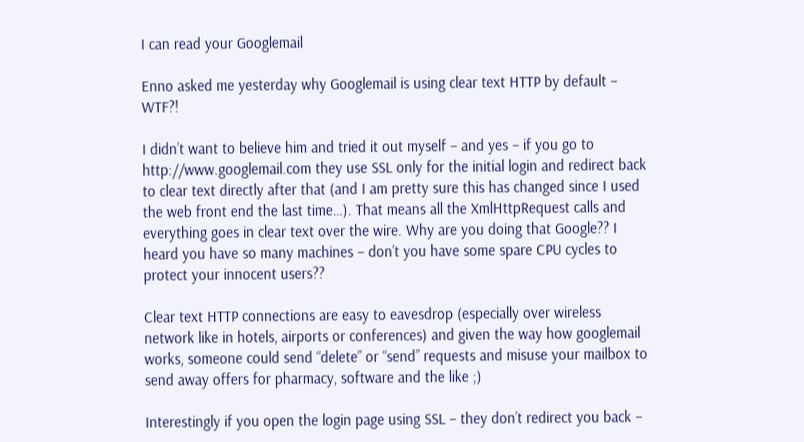I can read your Googlemail

Enno asked me yesterday why Googlemail is using clear text HTTP by default – WTF?!

I didn’t want to believe him and tried it out myself – and yes – if you go to http://www.googlemail.com they use SSL only for the initial login and redirect back to clear text directly after that (and I am pretty sure this has changed since I used the web front end the last time…). That means all the XmlHttpRequest calls and everything goes in clear text over the wire. Why are you doing that Google?? I heard you have so many machines – don’t you have some spare CPU cycles to protect your innocent users??

Clear text HTTP connections are easy to eavesdrop (especially over wireless network like in hotels, airports or conferences) and given the way how googlemail works, someone could send “delete” or “send” requests and misuse your mailbox to send away offers for pharmacy, software and the like ;)

Interestingly if you open the login page using SSL – they don’t redirect you back –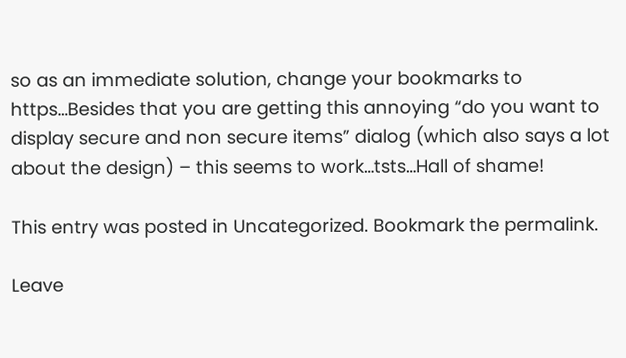so as an immediate solution, change your bookmarks to https…Besides that you are getting this annoying “do you want to display secure and non secure items” dialog (which also says a lot about the design) – this seems to work…tsts…Hall of shame!

This entry was posted in Uncategorized. Bookmark the permalink.

Leave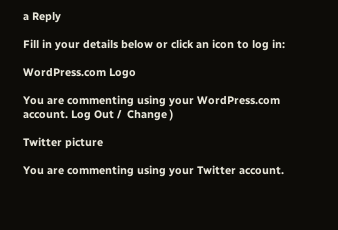a Reply

Fill in your details below or click an icon to log in:

WordPress.com Logo

You are commenting using your WordPress.com account. Log Out /  Change )

Twitter picture

You are commenting using your Twitter account.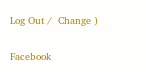Log Out /  Change )

Facebook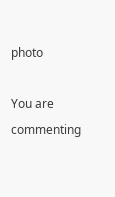photo

You are commenting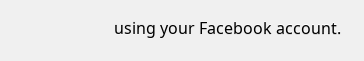using your Facebook account.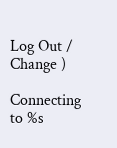Log Out /  Change )

Connecting to %s